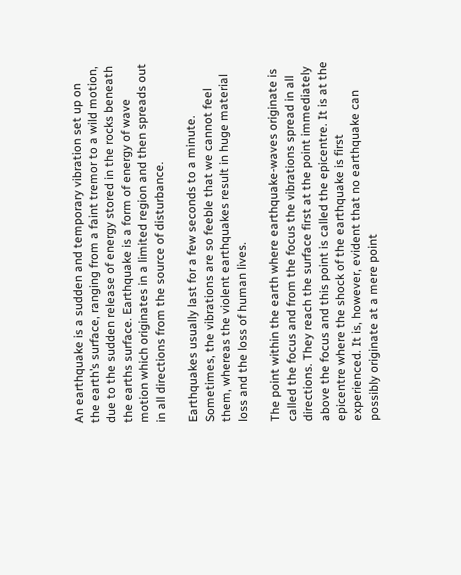An earthquake is a sudden and temporary vibration set up on the earth’s surface, ranging from a faint tremor to a wild motion, due to the sudden release of energy stored in the rocks beneath the earths surface. Earthquake is a form of energy of wave motion which originates in a limited region and then spreads out in all directions from the source of disturbance.

Earthquakes usually last for a few seconds to a minute. Sometimes, the vibrations are so feeble that we cannot feel them, whereas the violent earthquakes result in huge material loss and the loss of human lives.

The point within the earth where earthquake-waves originate is called the focus and from the focus the vibrations spread in all directions. They reach the surface first at the point immediately above the focus and this point is called the epicentre. It is at the epicentre where the shock of the earthquake is first experienced. It is, however, evident that no earthquake can possibly originate at a mere point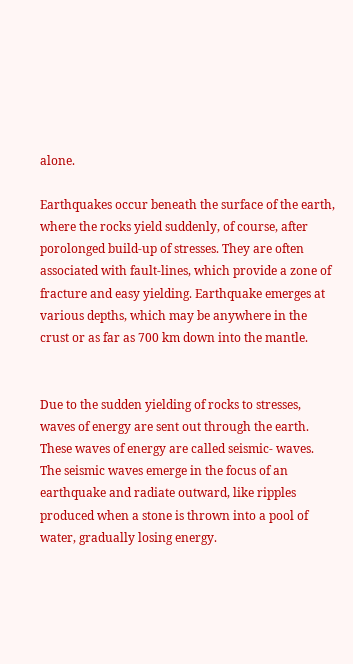alone.

Earthquakes occur beneath the surface of the earth, where the rocks yield suddenly, of course, after porolonged build-up of stresses. They are often associated with fault-lines, which provide a zone of fracture and easy yielding. Earthquake emerges at various depths, which may be anywhere in the crust or as far as 700 km down into the mantle.


Due to the sudden yielding of rocks to stresses, waves of energy are sent out through the earth. These waves of energy are called seismic- waves. The seismic waves emerge in the focus of an earthquake and radiate outward, like ripples produced when a stone is thrown into a pool of water, gradually losing energy.